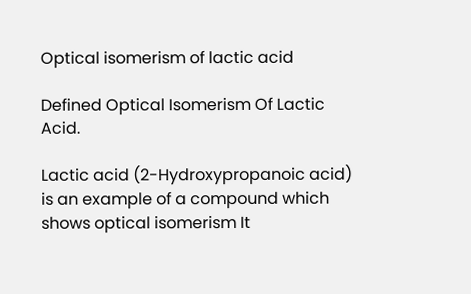Optical isomerism of lactic acid

Defined Optical Isomerism Of Lactic Acid.

Lactic acid (2-Hydroxypropanoic acid) is an example of a compound which shows optical isomerism It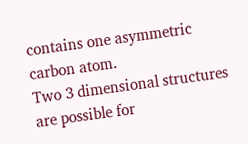contains one asymmetric carbon atom.
Two 3 dimensional structures are possible for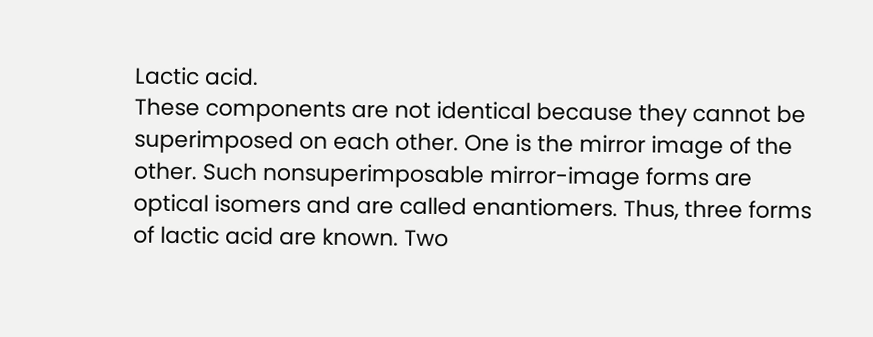Lactic acid.
These components are not identical because they cannot be superimposed on each other. One is the mirror image of the other. Such nonsuperimposable mirror-image forms are optical isomers and are called enantiomers. Thus, three forms of lactic acid are known. Two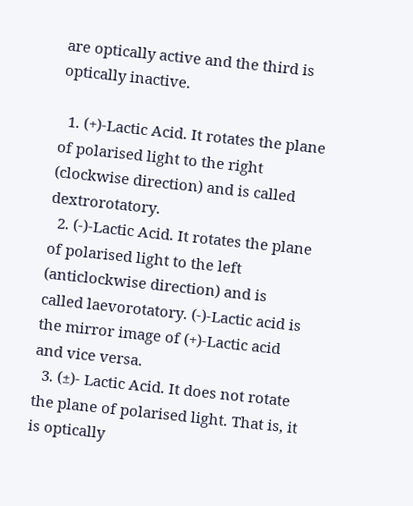are optically active and the third is optically inactive.

  1. (+)-Lactic Acid. It rotates the plane of polarised light to the right (clockwise direction) and is called dextrorotatory.
  2. (-)-Lactic Acid. It rotates the plane of polarised light to the left (anticlockwise direction) and is called laevorotatory. (-)-Lactic acid is the mirror image of (+)-Lactic acid and vice versa.
  3. (±)- Lactic Acid. It does not rotate the plane of polarised light. That is, it is optically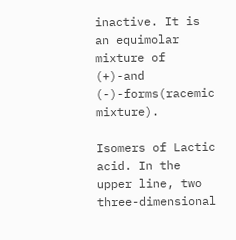inactive. It is an equimolar mixture of (+)-and (-)-forms(racemic mixture).

Isomers of Lactic acid. In the upper line, two three-dimensional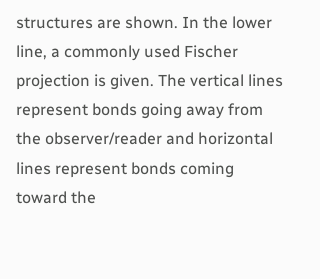structures are shown. In the lower line, a commonly used Fischer projection is given. The vertical lines represent bonds going away from the observer/reader and horizontal lines represent bonds coming toward the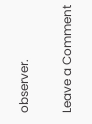observer.

Leave a Comment